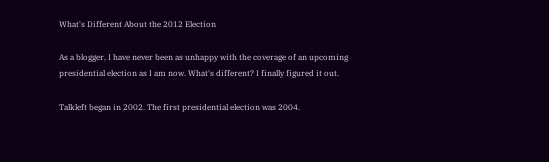What's Different About the 2012 Election

As a blogger, I have never been as unhappy with the coverage of an upcoming presidential election as I am now. What's different? I finally figured it out.

Talkleft began in 2002. The first presidential election was 2004.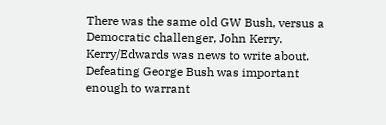There was the same old GW Bush, versus a Democratic challenger, John Kerry. Kerry/Edwards was news to write about. Defeating George Bush was important enough to warrant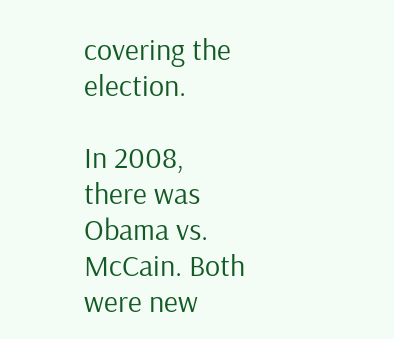covering the election.

In 2008, there was Obama vs. McCain. Both were new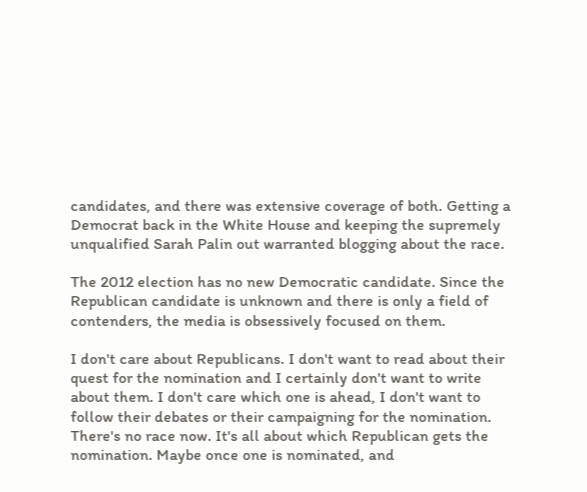candidates, and there was extensive coverage of both. Getting a Democrat back in the White House and keeping the supremely unqualified Sarah Palin out warranted blogging about the race.

The 2012 election has no new Democratic candidate. Since the Republican candidate is unknown and there is only a field of contenders, the media is obsessively focused on them.

I don't care about Republicans. I don't want to read about their quest for the nomination and I certainly don't want to write about them. I don't care which one is ahead, I don't want to follow their debates or their campaigning for the nomination. There's no race now. It's all about which Republican gets the nomination. Maybe once one is nominated, and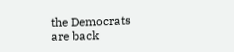the Democrats are back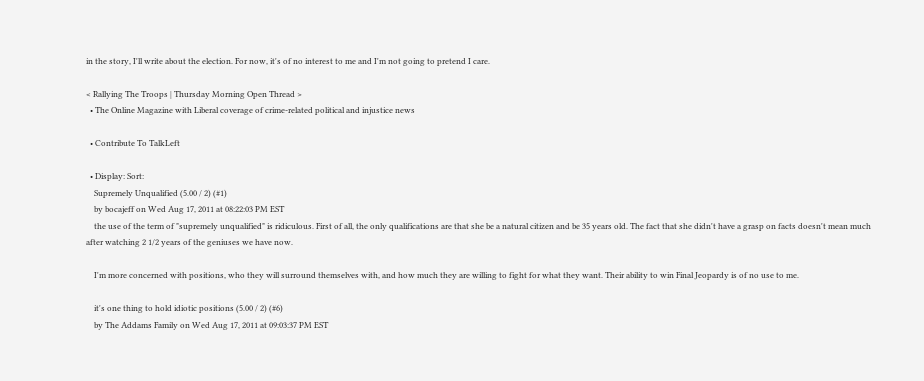in the story, I'll write about the election. For now, it's of no interest to me and I'm not going to pretend I care.

< Rallying The Troops | Thursday Morning Open Thread >
  • The Online Magazine with Liberal coverage of crime-related political and injustice news

  • Contribute To TalkLeft

  • Display: Sort:
    Supremely Unqualified (5.00 / 2) (#1)
    by bocajeff on Wed Aug 17, 2011 at 08:22:03 PM EST
    the use of the term of "supremely unqualified" is ridiculous. First of all, the only qualifications are that she be a natural citizen and be 35 years old. The fact that she didn't have a grasp on facts doesn't mean much after watching 2 1/2 years of the geniuses we have now.

    I'm more concerned with positions, who they will surround themselves with, and how much they are willing to fight for what they want. Their ability to win Final Jeopardy is of no use to me.

    it's one thing to hold idiotic positions (5.00 / 2) (#6)
    by The Addams Family on Wed Aug 17, 2011 at 09:03:37 PM EST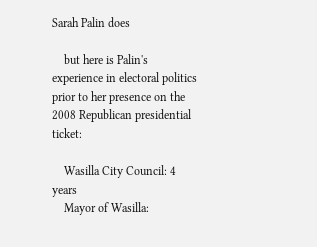Sarah Palin does

    but here is Palin's experience in electoral politics prior to her presence on the 2008 Republican presidential ticket:

    Wasilla City Council: 4 years
    Mayor of Wasilla: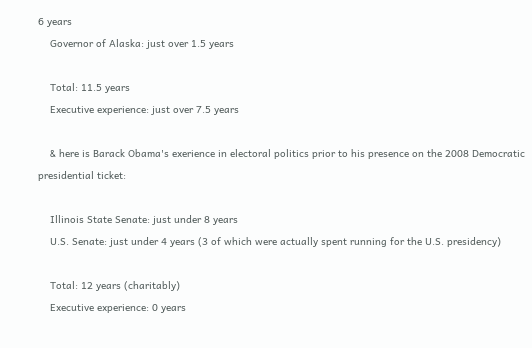6 years
    Governor of Alaska: just over 1.5 years

    Total: 11.5 years
    Executive experience: just over 7.5 years

    & here is Barack Obama's exerience in electoral politics prior to his presence on the 2008 Democratic presidential ticket:

    Illinois State Senate: just under 8 years
    U.S. Senate: just under 4 years (3 of which were actually spent running for the U.S. presidency)

    Total: 12 years (charitably)
    Executive experience: 0 years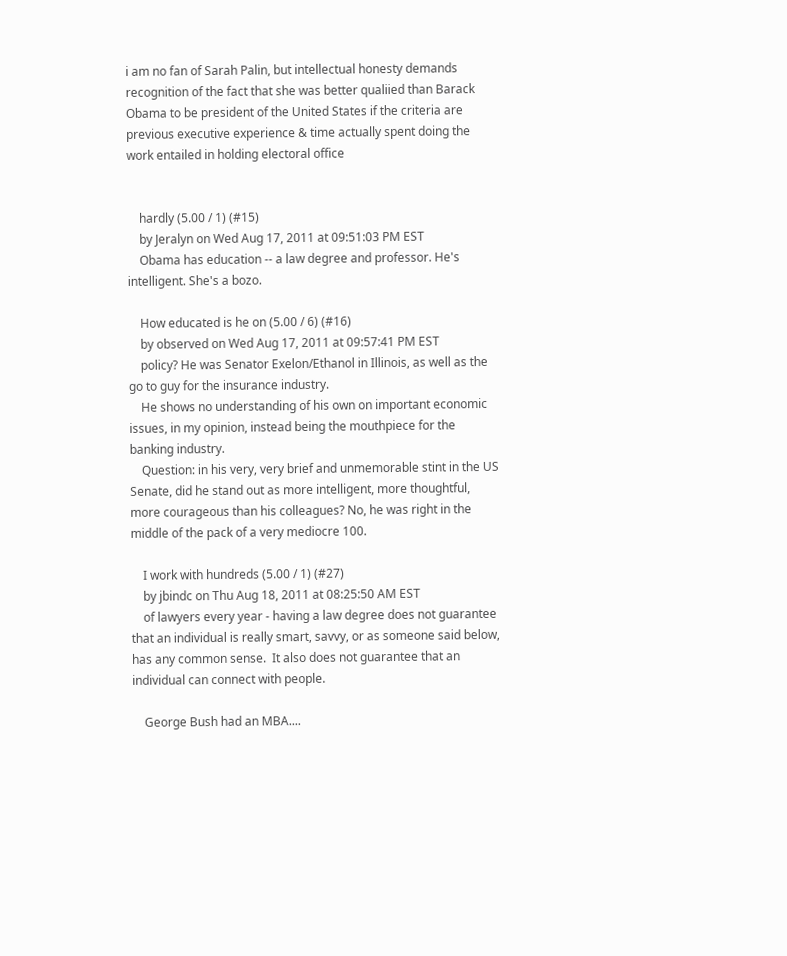i am no fan of Sarah Palin, but intellectual honesty demands recognition of the fact that she was better qualiied than Barack Obama to be president of the United States if the criteria are previous executive experience & time actually spent doing the work entailed in holding electoral office


    hardly (5.00 / 1) (#15)
    by Jeralyn on Wed Aug 17, 2011 at 09:51:03 PM EST
    Obama has education -- a law degree and professor. He's intelligent. She's a bozo.

    How educated is he on (5.00 / 6) (#16)
    by observed on Wed Aug 17, 2011 at 09:57:41 PM EST
    policy? He was Senator Exelon/Ethanol in Illinois, as well as the go to guy for the insurance industry.
    He shows no understanding of his own on important economic issues, in my opinion, instead being the mouthpiece for the banking industry.
    Question: in his very, very brief and unmemorable stint in the US Senate, did he stand out as more intelligent, more thoughtful, more courageous than his colleagues? No, he was right in the middle of the pack of a very mediocre 100.

    I work with hundreds (5.00 / 1) (#27)
    by jbindc on Thu Aug 18, 2011 at 08:25:50 AM EST
    of lawyers every year - having a law degree does not guarantee that an individual is really smart, savvy, or as someone said below, has any common sense.  It also does not guarantee that an individual can connect with people.

    George Bush had an MBA....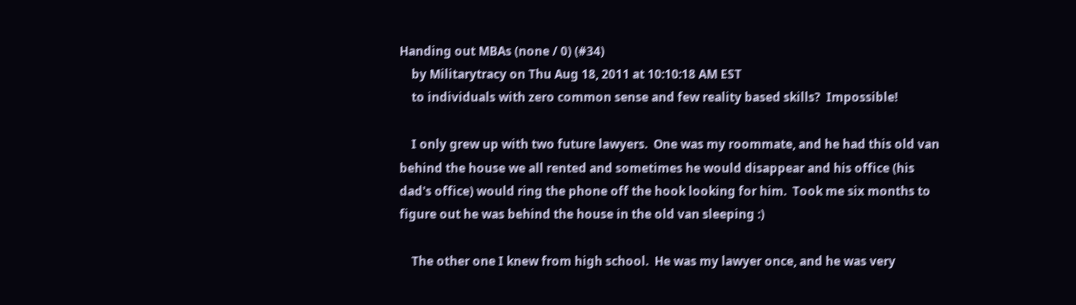Handing out MBAs (none / 0) (#34)
    by Militarytracy on Thu Aug 18, 2011 at 10:10:18 AM EST
    to individuals with zero common sense and few reality based skills?  Impossible!

    I only grew up with two future lawyers.  One was my roommate, and he had this old van behind the house we all rented and sometimes he would disappear and his office (his dad's office) would ring the phone off the hook looking for him.  Took me six months to figure out he was behind the house in the old van sleeping :)

    The other one I knew from high school.  He was my lawyer once, and he was very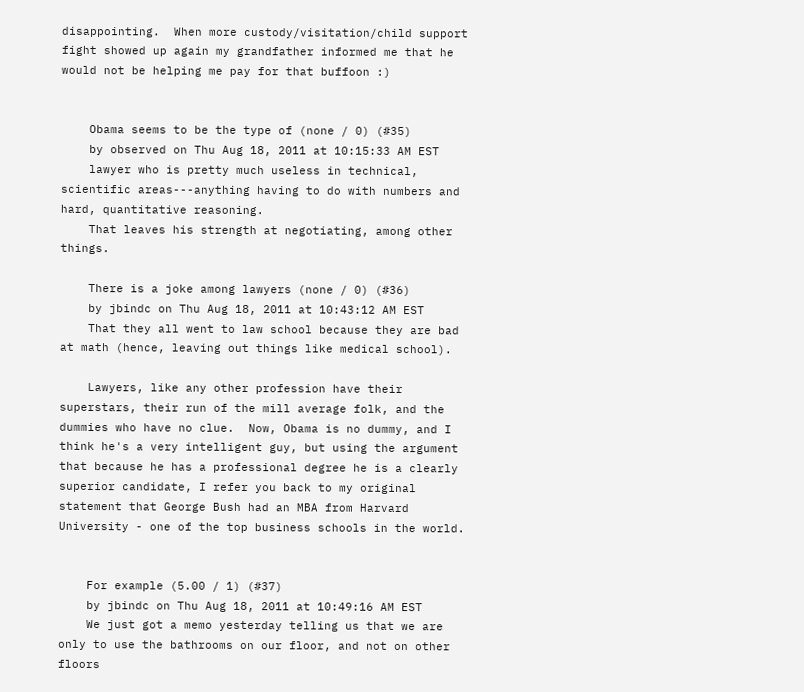disappointing.  When more custody/visitation/child support fight showed up again my grandfather informed me that he would not be helping me pay for that buffoon :)


    Obama seems to be the type of (none / 0) (#35)
    by observed on Thu Aug 18, 2011 at 10:15:33 AM EST
    lawyer who is pretty much useless in technical, scientific areas---anything having to do with numbers and hard, quantitative reasoning.
    That leaves his strength at negotiating, among other things.

    There is a joke among lawyers (none / 0) (#36)
    by jbindc on Thu Aug 18, 2011 at 10:43:12 AM EST
    That they all went to law school because they are bad at math (hence, leaving out things like medical school).

    Lawyers, like any other profession have their superstars, their run of the mill average folk, and the dummies who have no clue.  Now, Obama is no dummy, and I think he's a very intelligent guy, but using the argument that because he has a professional degree he is a clearly superior candidate, I refer you back to my original statement that George Bush had an MBA from Harvard University - one of the top business schools in the world.


    For example (5.00 / 1) (#37)
    by jbindc on Thu Aug 18, 2011 at 10:49:16 AM EST
    We just got a memo yesterday telling us that we are only to use the bathrooms on our floor, and not on other floors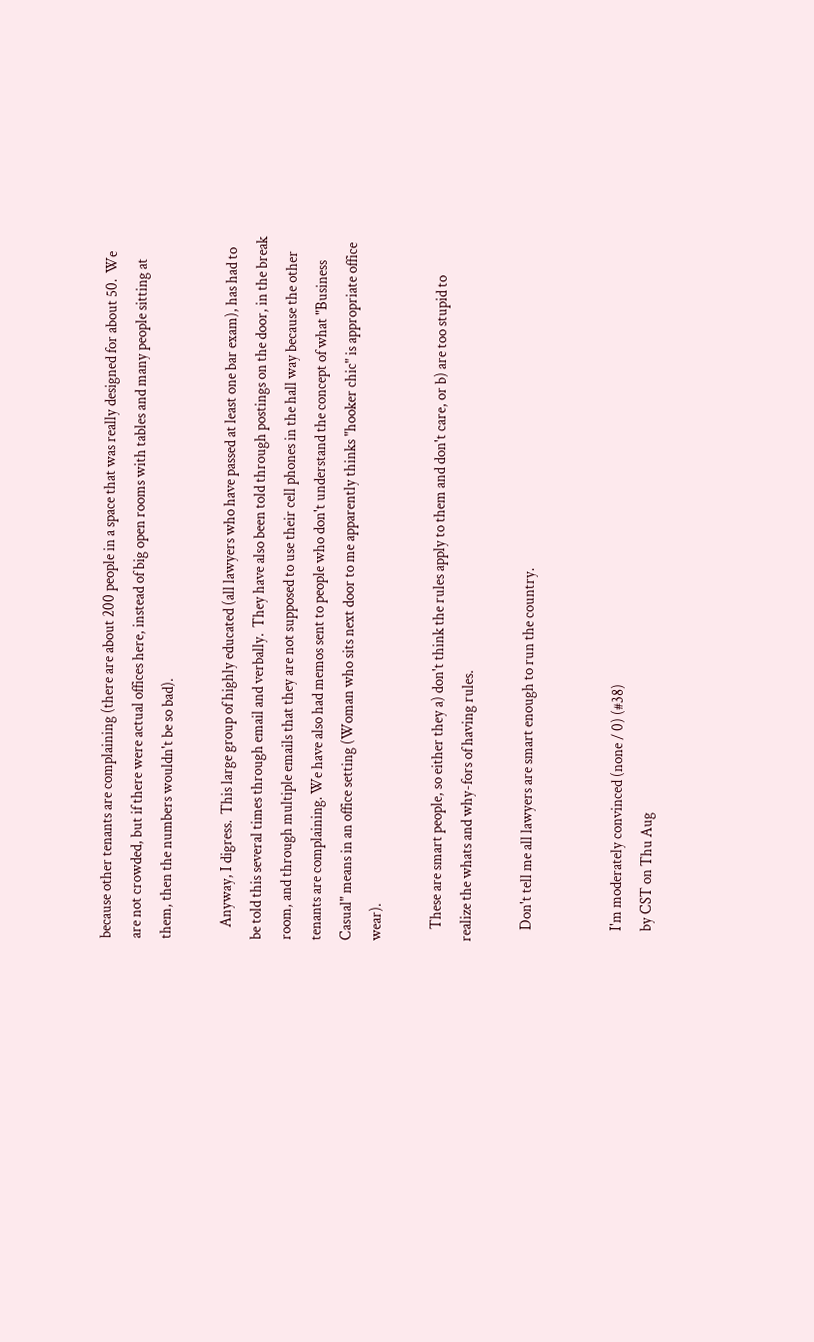because other tenants are complaining (there are about 200 people in a space that was really designed for about 50.  We are not crowded, but if there were actual offices here, instead of big open rooms with tables and many people sitting at them, then the numbers wouldn't be so bad).

    Anyway, I digress.  This large group of highly educated (all lawyers who have passed at least one bar exam), has had to be told this several times through email and verbally.  They have also been told through postings on the door, in the break room, and through multiple emails that they are not supposed to use their cell phones in the hall way because the other tenants are complaining. We have also had memos sent to people who don't understand the concept of what "Business Casual" means in an office setting (Woman who sits next door to me apparently thinks "hooker chic" is appropriate office wear).

    These are smart people, so either they a) don't think the rules apply to them and don't care, or b) are too stupid to realize the whats and why-fors of having rules.

    Don't tell me all lawyers are smart enough to run the country.


    I'm moderately convinced (none / 0) (#38)
    by CST on Thu Aug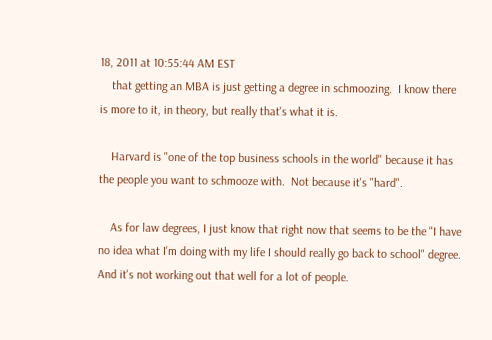18, 2011 at 10:55:44 AM EST
    that getting an MBA is just getting a degree in schmoozing.  I know there is more to it, in theory, but really that's what it is.

    Harvard is "one of the top business schools in the world" because it has the people you want to schmooze with.  Not because it's "hard".

    As for law degrees, I just know that right now that seems to be the "I have no idea what I'm doing with my life I should really go back to school" degree.  And it's not working out that well for a lot of people.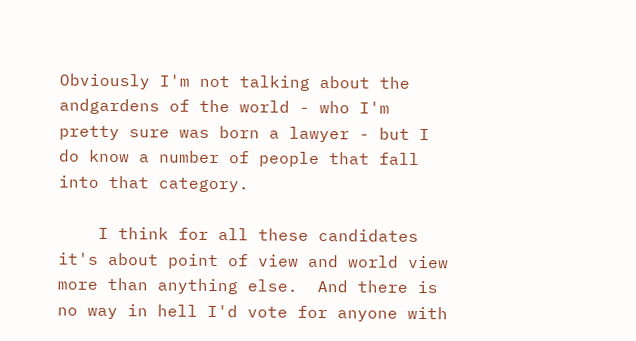Obviously I'm not talking about the andgardens of the world - who I'm pretty sure was born a lawyer - but I do know a number of people that fall into that category.

    I think for all these candidates it's about point of view and world view more than anything else.  And there is no way in hell I'd vote for anyone with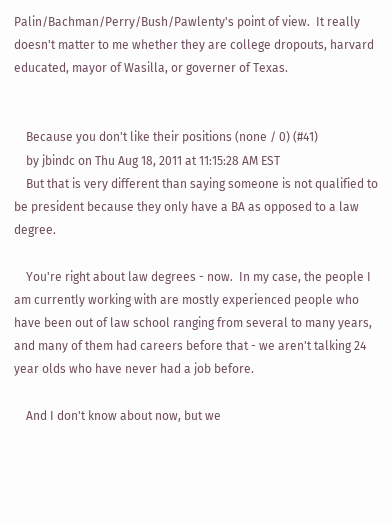Palin/Bachman/Perry/Bush/Pawlenty's point of view.  It really doesn't matter to me whether they are college dropouts, harvard educated, mayor of Wasilla, or governer of Texas.


    Because you don't like their positions (none / 0) (#41)
    by jbindc on Thu Aug 18, 2011 at 11:15:28 AM EST
    But that is very different than saying someone is not qualified to be president because they only have a BA as opposed to a law degree.

    You're right about law degrees - now.  In my case, the people I am currently working with are mostly experienced people who have been out of law school ranging from several to many years, and many of them had careers before that - we aren't talking 24 year olds who have never had a job before.

    And I don't know about now, but we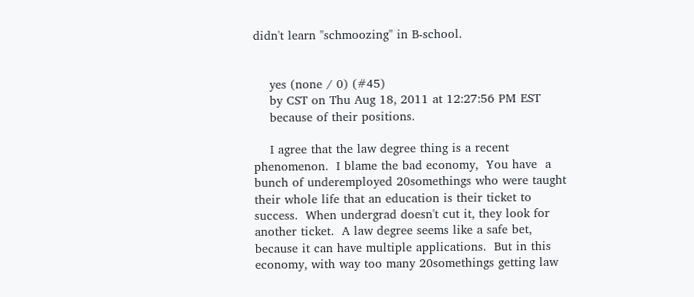didn't learn "schmoozing" in B-school.


    yes (none / 0) (#45)
    by CST on Thu Aug 18, 2011 at 12:27:56 PM EST
    because of their positions.

    I agree that the law degree thing is a recent phenomenon.  I blame the bad economy,  You have  a bunch of underemployed 20somethings who were taught their whole life that an education is their ticket to success.  When undergrad doesn't cut it, they look for another ticket.  A law degree seems like a safe bet, because it can have multiple applications.  But in this economy, with way too many 20somethings getting law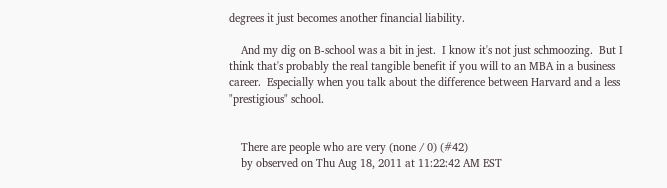degrees it just becomes another financial liability.

    And my dig on B-school was a bit in jest.  I know it's not just schmoozing.  But I think that's probably the real tangible benefit if you will to an MBA in a business career.  Especially when you talk about the difference between Harvard and a less "prestigious" school.


    There are people who are very (none / 0) (#42)
    by observed on Thu Aug 18, 2011 at 11:22:42 AM EST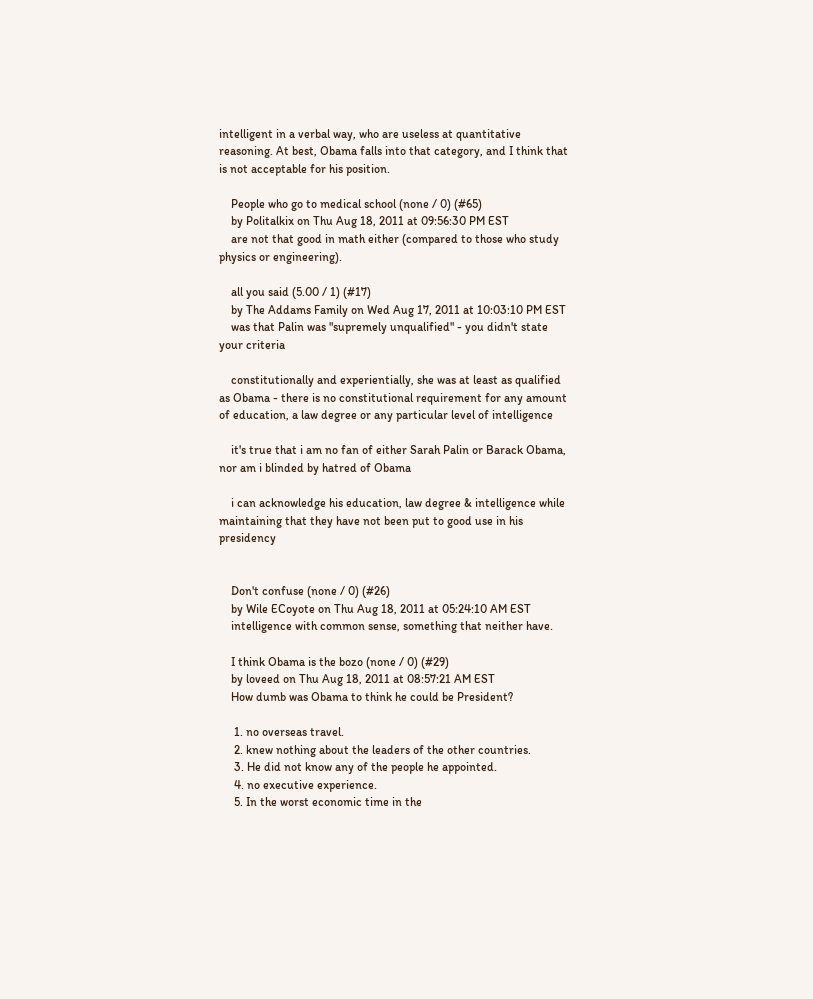intelligent in a verbal way, who are useless at quantitative reasoning. At best, Obama falls into that category, and I think that is not acceptable for his position.

    People who go to medical school (none / 0) (#65)
    by Politalkix on Thu Aug 18, 2011 at 09:56:30 PM EST
    are not that good in math either (compared to those who study physics or engineering).

    all you said (5.00 / 1) (#17)
    by The Addams Family on Wed Aug 17, 2011 at 10:03:10 PM EST
    was that Palin was "supremely unqualified" - you didn't state your criteria

    constitutionally and experientially, she was at least as qualified as Obama - there is no constitutional requirement for any amount of education, a law degree or any particular level of intelligence

    it's true that i am no fan of either Sarah Palin or Barack Obama, nor am i blinded by hatred of Obama

    i can acknowledge his education, law degree & intelligence while maintaining that they have not been put to good use in his presidency


    Don't confuse (none / 0) (#26)
    by Wile ECoyote on Thu Aug 18, 2011 at 05:24:10 AM EST
    intelligence with common sense, something that neither have.

    I think Obama is the bozo (none / 0) (#29)
    by loveed on Thu Aug 18, 2011 at 08:57:21 AM EST
    How dumb was Obama to think he could be President?

     1. no overseas travel.
     2. knew nothing about the leaders of the other countries.
     3. He did not know any of the people he appointed.
     4. no executive experience.
     5. In the worst economic time in the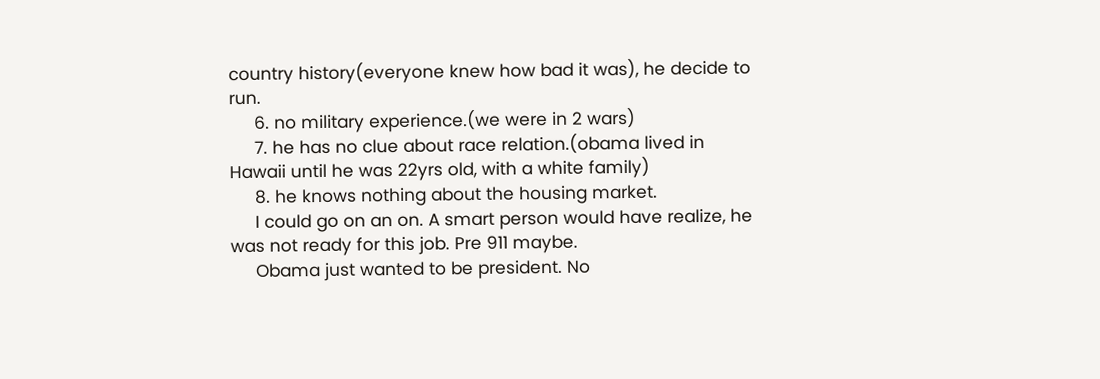country history(everyone knew how bad it was), he decide to run.
     6. no military experience.(we were in 2 wars)
     7. he has no clue about race relation.(obama lived in Hawaii until he was 22yrs old, with a white family)
     8. he knows nothing about the housing market.
     I could go on an on. A smart person would have realize, he was not ready for this job. Pre 911 maybe.
     Obama just wanted to be president. No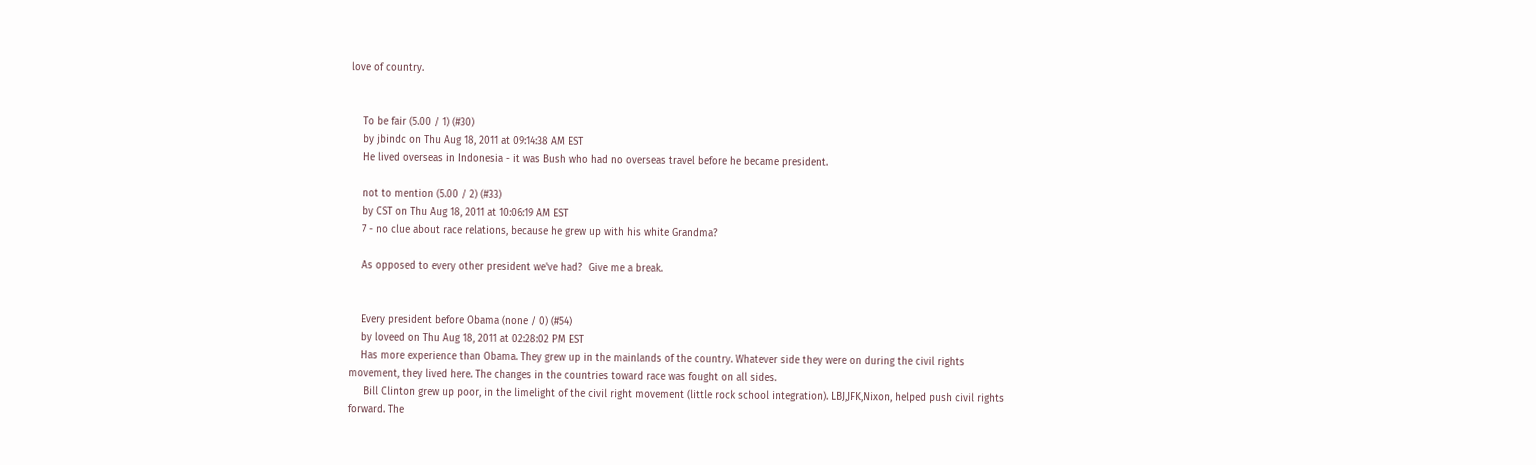love of country.


    To be fair (5.00 / 1) (#30)
    by jbindc on Thu Aug 18, 2011 at 09:14:38 AM EST
    He lived overseas in Indonesia - it was Bush who had no overseas travel before he became president.

    not to mention (5.00 / 2) (#33)
    by CST on Thu Aug 18, 2011 at 10:06:19 AM EST
    7 - no clue about race relations, because he grew up with his white Grandma?

    As opposed to every other president we've had?  Give me a break.


    Every president before Obama (none / 0) (#54)
    by loveed on Thu Aug 18, 2011 at 02:28:02 PM EST
    Has more experience than Obama. They grew up in the mainlands of the country. Whatever side they were on during the civil rights movement, they lived here. The changes in the countries toward race was fought on all sides.
     Bill Clinton grew up poor, in the limelight of the civil right movement (little rock school integration). LBJ,JFK,Nixon, helped push civil rights forward. The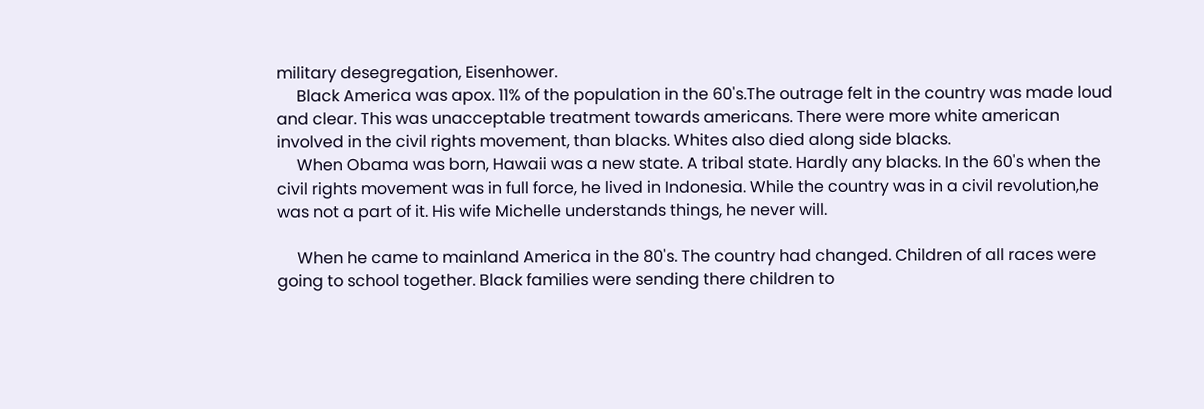military desegregation, Eisenhower.
     Black America was apox. 11% of the population in the 60's.The outrage felt in the country was made loud and clear. This was unacceptable treatment towards americans. There were more white american involved in the civil rights movement, than blacks. Whites also died along side blacks.
     When Obama was born, Hawaii was a new state. A tribal state. Hardly any blacks. In the 60's when the civil rights movement was in full force, he lived in Indonesia. While the country was in a civil revolution,he was not a part of it. His wife Michelle understands things, he never will.

     When he came to mainland America in the 80's. The country had changed. Children of all races were going to school together. Black families were sending there children to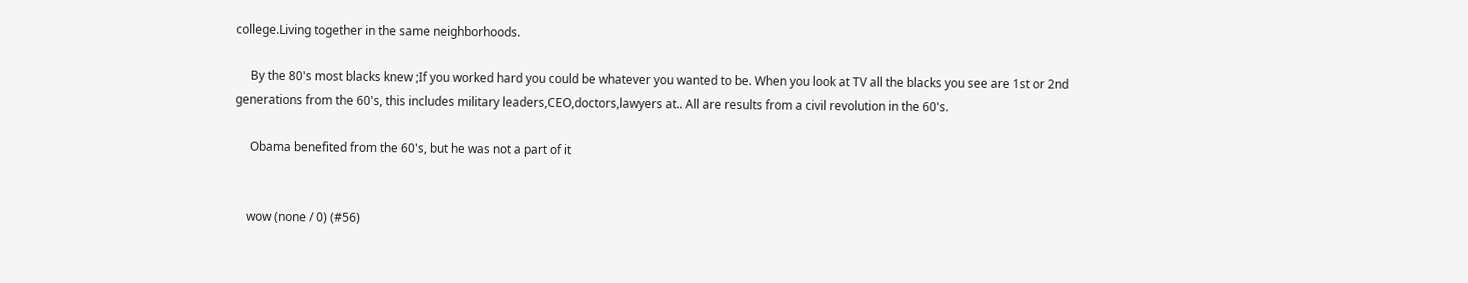college.Living together in the same neighborhoods.

     By the 80's most blacks knew ;If you worked hard you could be whatever you wanted to be. When you look at TV all the blacks you see are 1st or 2nd generations from the 60's, this includes military leaders,CEO,doctors,lawyers at.. All are results from a civil revolution in the 60's.

     Obama benefited from the 60's, but he was not a part of it


    wow (none / 0) (#56)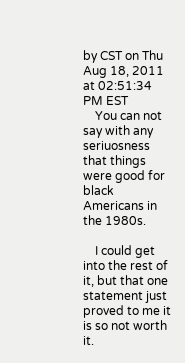by CST on Thu Aug 18, 2011 at 02:51:34 PM EST
    You can not say with any seriuosness that things were good for black Americans in the 1980s.

    I could get into the rest of it, but that one statement just proved to me it is so not worth it.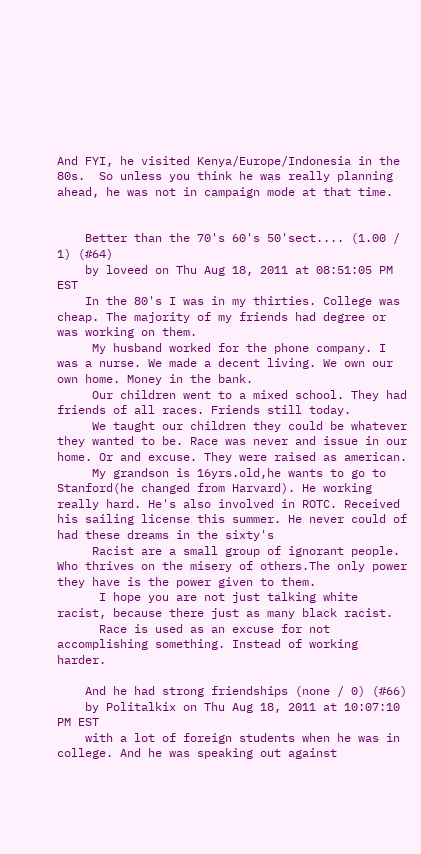And FYI, he visited Kenya/Europe/Indonesia in the 80s.  So unless you think he was really planning ahead, he was not in campaign mode at that time.


    Better than the 70's 60's 50'sect.... (1.00 / 1) (#64)
    by loveed on Thu Aug 18, 2011 at 08:51:05 PM EST
    In the 80's I was in my thirties. College was cheap. The majority of my friends had degree or was working on them.
     My husband worked for the phone company. I was a nurse. We made a decent living. We own our own home. Money in the bank.
     Our children went to a mixed school. They had friends of all races. Friends still today.
     We taught our children they could be whatever they wanted to be. Race was never and issue in our home. Or and excuse. They were raised as american.
     My grandson is 16yrs.old,he wants to go to Stanford(he changed from Harvard). He working really hard. He's also involved in ROTC. Received his sailing license this summer. He never could of had these dreams in the sixty's
     Racist are a small group of ignorant people. Who thrives on the misery of others.The only power they have is the power given to them.
      I hope you are not just talking white racist, because there just as many black racist.
      Race is used as an excuse for not accomplishing something. Instead of working harder.

    And he had strong friendships (none / 0) (#66)
    by Politalkix on Thu Aug 18, 2011 at 10:07:10 PM EST
    with a lot of foreign students when he was in college. And he was speaking out against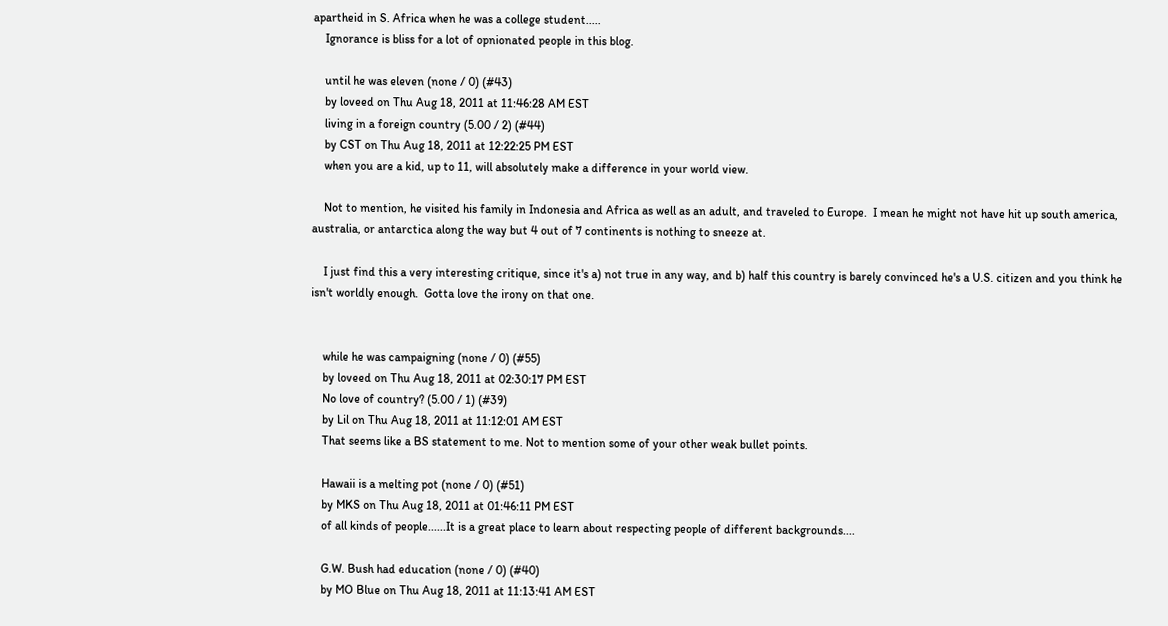apartheid in S. Africa when he was a college student.....
    Ignorance is bliss for a lot of opnionated people in this blog.

    until he was eleven (none / 0) (#43)
    by loveed on Thu Aug 18, 2011 at 11:46:28 AM EST
    living in a foreign country (5.00 / 2) (#44)
    by CST on Thu Aug 18, 2011 at 12:22:25 PM EST
    when you are a kid, up to 11, will absolutely make a difference in your world view.

    Not to mention, he visited his family in Indonesia and Africa as well as an adult, and traveled to Europe.  I mean he might not have hit up south america, australia, or antarctica along the way but 4 out of 7 continents is nothing to sneeze at.

    I just find this a very interesting critique, since it's a) not true in any way, and b) half this country is barely convinced he's a U.S. citizen and you think he isn't worldly enough.  Gotta love the irony on that one.


    while he was campaigning (none / 0) (#55)
    by loveed on Thu Aug 18, 2011 at 02:30:17 PM EST
    No love of country? (5.00 / 1) (#39)
    by Lil on Thu Aug 18, 2011 at 11:12:01 AM EST
    That seems like a BS statement to me. Not to mention some of your other weak bullet points.

    Hawaii is a melting pot (none / 0) (#51)
    by MKS on Thu Aug 18, 2011 at 01:46:11 PM EST
    of all kinds of people......It is a great place to learn about respecting people of different backgrounds....

    G.W. Bush had education (none / 0) (#40)
    by MO Blue on Thu Aug 18, 2011 at 11:13:41 AM EST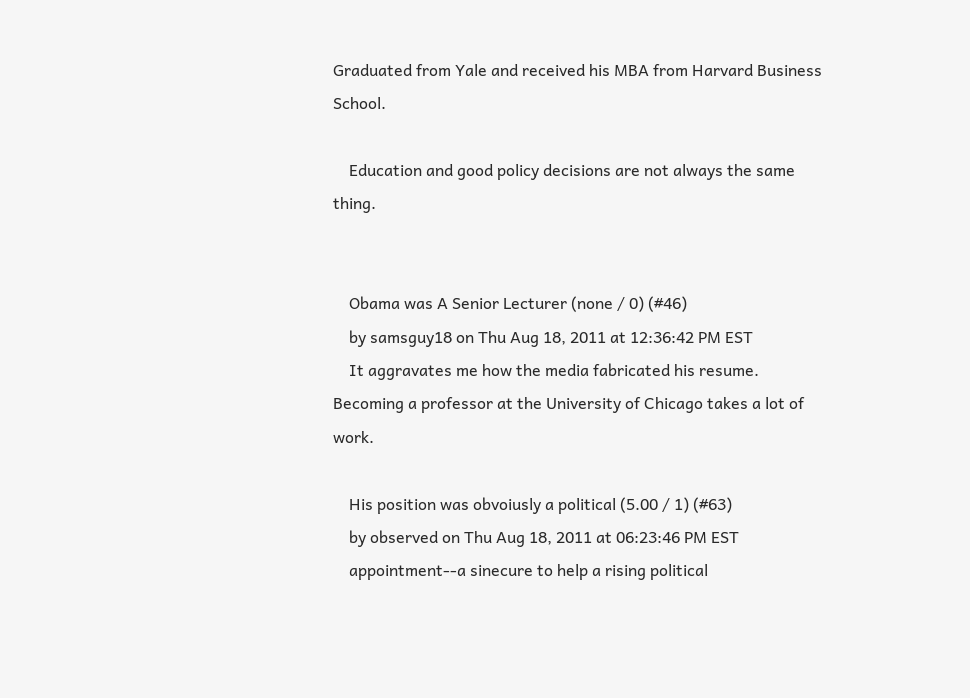Graduated from Yale and received his MBA from Harvard Business School.

    Education and good policy decisions are not always the same thing.


    Obama was A Senior Lecturer (none / 0) (#46)
    by samsguy18 on Thu Aug 18, 2011 at 12:36:42 PM EST
    It aggravates me how the media fabricated his resume. Becoming a professor at the University of Chicago takes a lot of work.

    His position was obvoiusly a political (5.00 / 1) (#63)
    by observed on Thu Aug 18, 2011 at 06:23:46 PM EST
    appointment--a sinecure to help a rising political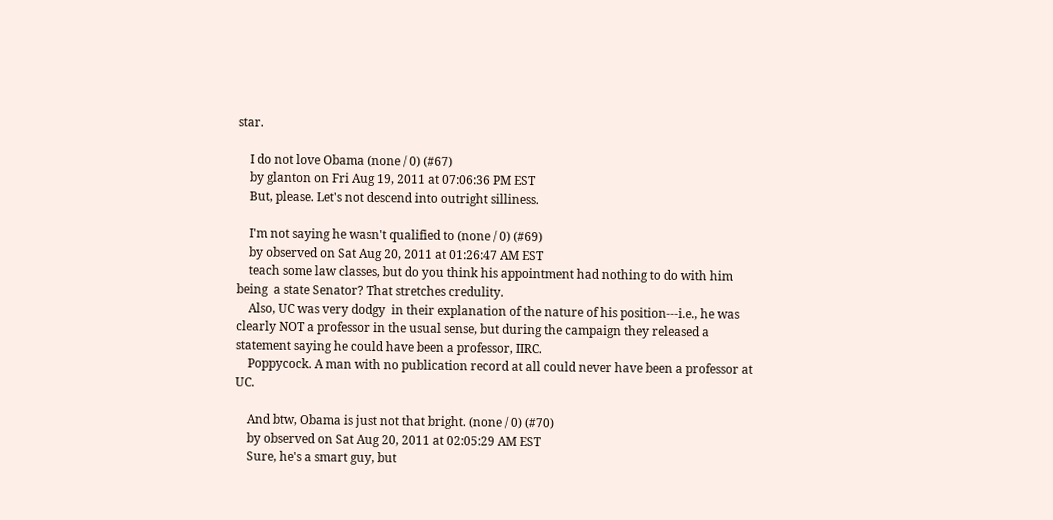star.

    I do not love Obama (none / 0) (#67)
    by glanton on Fri Aug 19, 2011 at 07:06:36 PM EST
    But, please. Let's not descend into outright silliness.

    I'm not saying he wasn't qualified to (none / 0) (#69)
    by observed on Sat Aug 20, 2011 at 01:26:47 AM EST
    teach some law classes, but do you think his appointment had nothing to do with him being  a state Senator? That stretches credulity.
    Also, UC was very dodgy  in their explanation of the nature of his position---i.e., he was clearly NOT a professor in the usual sense, but during the campaign they released a statement saying he could have been a professor, IIRC.
    Poppycock. A man with no publication record at all could never have been a professor at UC.

    And btw, Obama is just not that bright. (none / 0) (#70)
    by observed on Sat Aug 20, 2011 at 02:05:29 AM EST
    Sure, he's a smart guy, but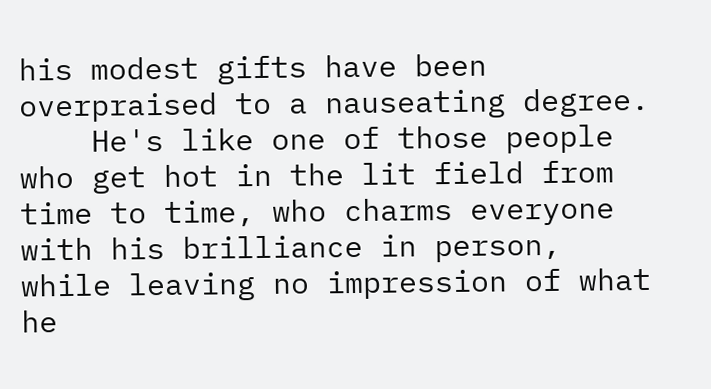his modest gifts have been overpraised to a nauseating degree.
    He's like one of those people who get hot in the lit field from time to time, who charms everyone with his brilliance in person, while leaving no impression of what  he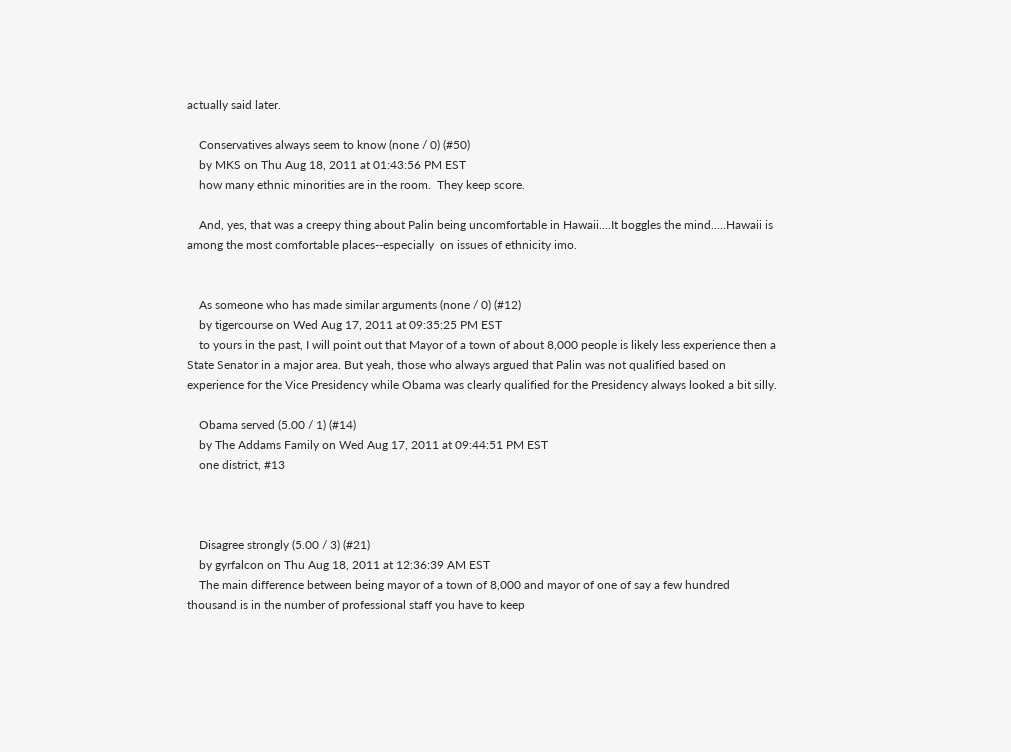actually said later.

    Conservatives always seem to know (none / 0) (#50)
    by MKS on Thu Aug 18, 2011 at 01:43:56 PM EST
    how many ethnic minorities are in the room.  They keep score.

    And, yes, that was a creepy thing about Palin being uncomfortable in Hawaii....It boggles the mind.....Hawaii is among the most comfortable places--especially  on issues of ethnicity imo.


    As someone who has made similar arguments (none / 0) (#12)
    by tigercourse on Wed Aug 17, 2011 at 09:35:25 PM EST
    to yours in the past, I will point out that Mayor of a town of about 8,000 people is likely less experience then a State Senator in a major area. But yeah, those who always argued that Palin was not qualified based on experience for the Vice Presidency while Obama was clearly qualified for the Presidency always looked a bit silly.

    Obama served (5.00 / 1) (#14)
    by The Addams Family on Wed Aug 17, 2011 at 09:44:51 PM EST
    one district, #13



    Disagree strongly (5.00 / 3) (#21)
    by gyrfalcon on Thu Aug 18, 2011 at 12:36:39 AM EST
    The main difference between being mayor of a town of 8,000 and mayor of one of say a few hundred thousand is in the number of professional staff you have to keep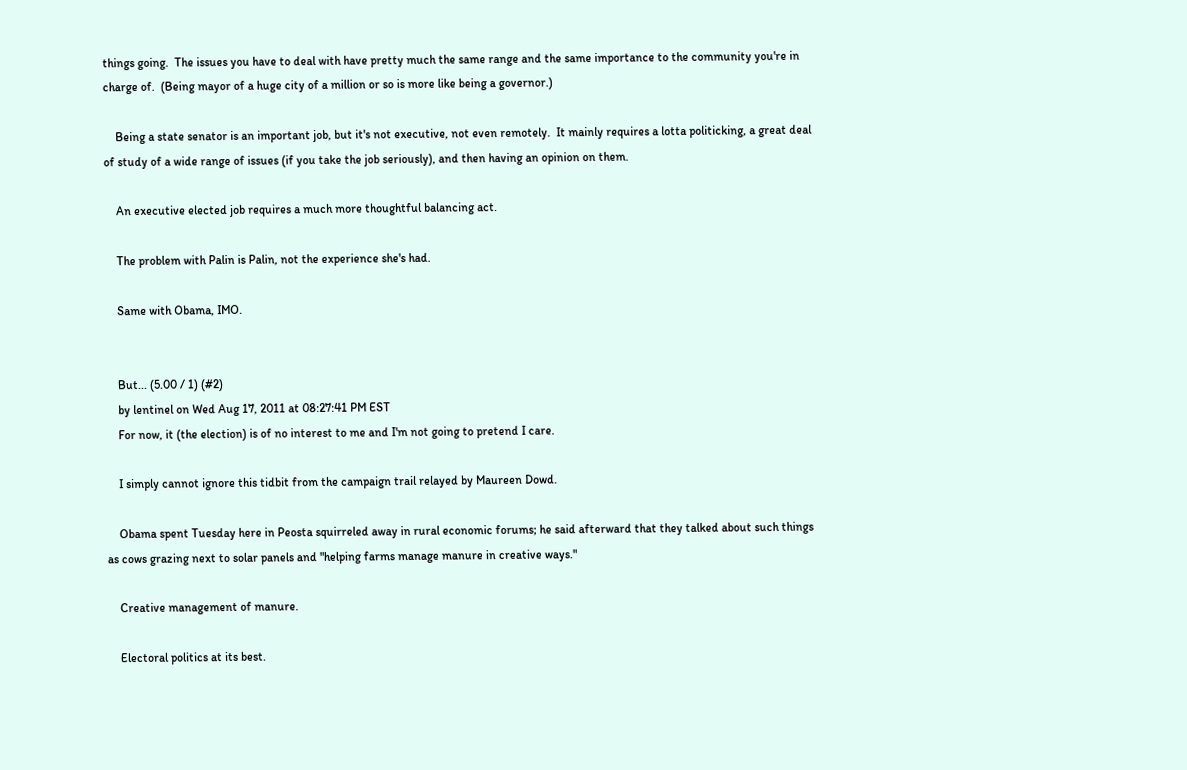things going.  The issues you have to deal with have pretty much the same range and the same importance to the community you're in charge of.  (Being mayor of a huge city of a million or so is more like being a governor.)

    Being a state senator is an important job, but it's not executive, not even remotely.  It mainly requires a lotta politicking, a great deal of study of a wide range of issues (if you take the job seriously), and then having an opinion on them.

    An executive elected job requires a much more thoughtful balancing act.

    The problem with Palin is Palin, not the experience she's had.

    Same with Obama, IMO.


    But... (5.00 / 1) (#2)
    by lentinel on Wed Aug 17, 2011 at 08:27:41 PM EST
    For now, it (the election) is of no interest to me and I'm not going to pretend I care.

    I simply cannot ignore this tidbit from the campaign trail relayed by Maureen Dowd.

    Obama spent Tuesday here in Peosta squirreled away in rural economic forums; he said afterward that they talked about such things as cows grazing next to solar panels and "helping farms manage manure in creative ways."

    Creative management of manure.

    Electoral politics at its best.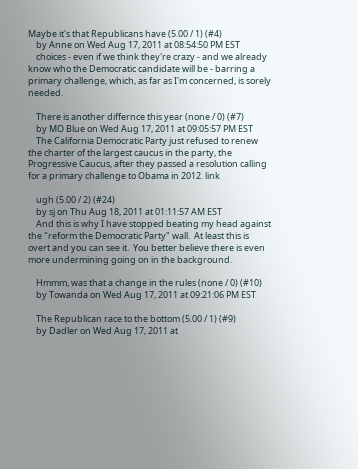Maybe it's that Republicans have (5.00 / 1) (#4)
    by Anne on Wed Aug 17, 2011 at 08:54:50 PM EST
    choices - even if we think they're crazy - and we already know who the Democratic candidate will be - barring a primary challenge, which, as far as I'm concerned, is sorely needed.

    There is another differnce this year (none / 0) (#7)
    by MO Blue on Wed Aug 17, 2011 at 09:05:57 PM EST
    The California Democratic Party just refused to renew the charter of the largest caucus in the party, the Progressive Caucus, after they passed a resolution calling for a primary challenge to Obama in 2012. link

    ugh (5.00 / 2) (#24)
    by sj on Thu Aug 18, 2011 at 01:11:57 AM EST
    And this is why I have stopped beating my head against the "reform the Democratic Party" wall.  At least this is overt and you can see it.  You better believe there is even more undermining going on in the background.

    Hmmm, was that a change in the rules (none / 0) (#10)
    by Towanda on Wed Aug 17, 2011 at 09:21:06 PM EST

    The Republican race to the bottom (5.00 / 1) (#9)
    by Dadler on Wed Aug 17, 2011 at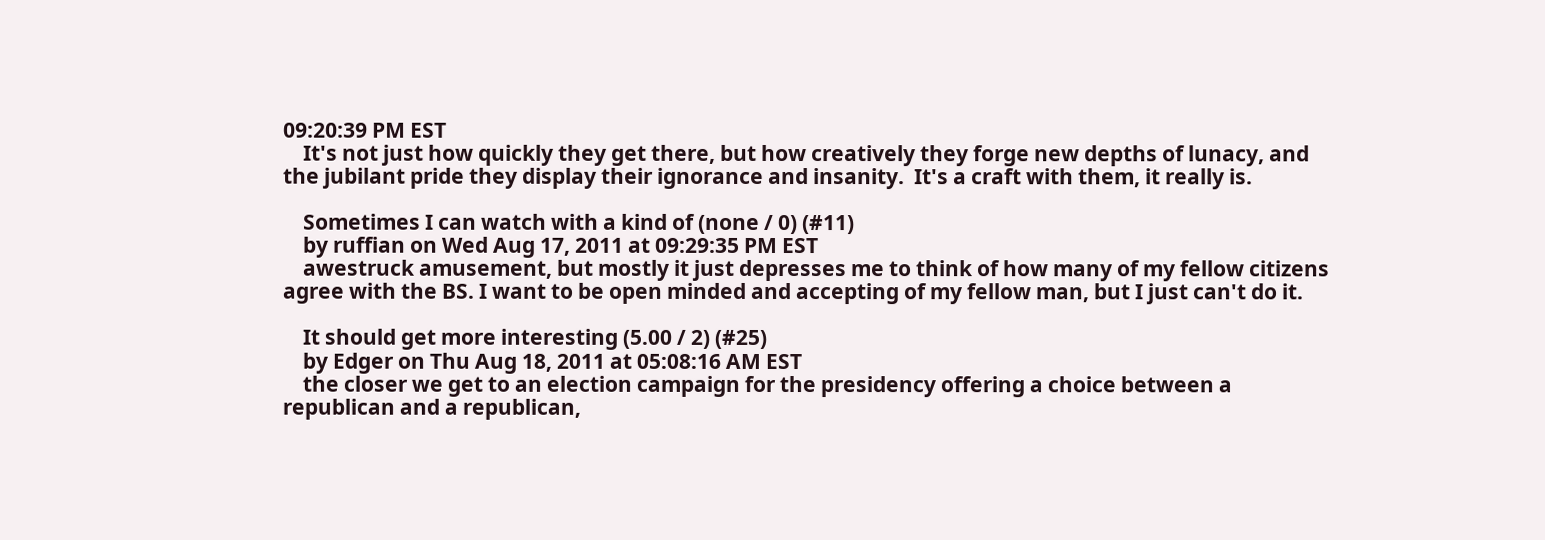09:20:39 PM EST
    It's not just how quickly they get there, but how creatively they forge new depths of lunacy, and the jubilant pride they display their ignorance and insanity.  It's a craft with them, it really is.

    Sometimes I can watch with a kind of (none / 0) (#11)
    by ruffian on Wed Aug 17, 2011 at 09:29:35 PM EST
    awestruck amusement, but mostly it just depresses me to think of how many of my fellow citizens agree with the BS. I want to be open minded and accepting of my fellow man, but I just can't do it.

    It should get more interesting (5.00 / 2) (#25)
    by Edger on Thu Aug 18, 2011 at 05:08:16 AM EST
    the closer we get to an election campaign for the presidency offering a choice between a republican and a republican,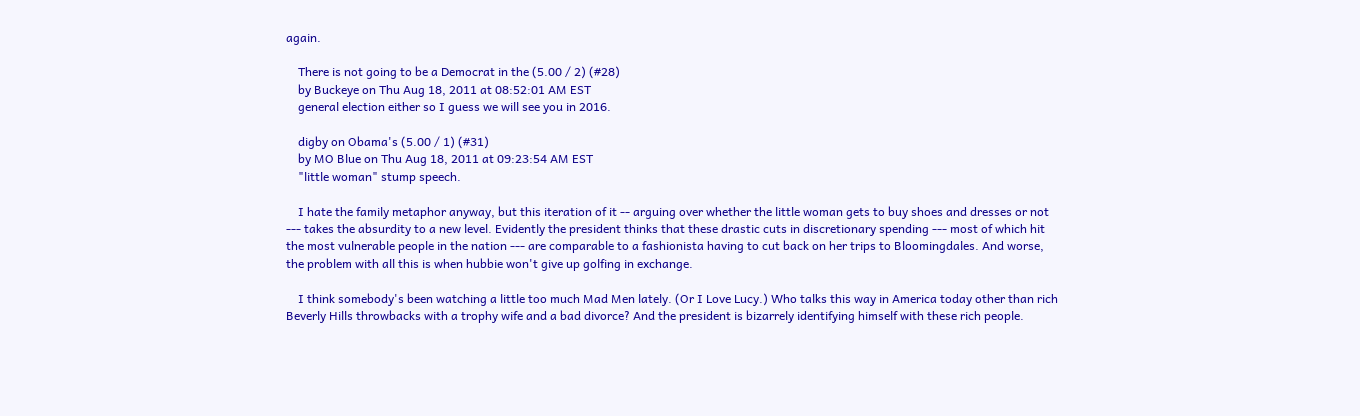again.

    There is not going to be a Democrat in the (5.00 / 2) (#28)
    by Buckeye on Thu Aug 18, 2011 at 08:52:01 AM EST
    general election either so I guess we will see you in 2016.

    digby on Obama's (5.00 / 1) (#31)
    by MO Blue on Thu Aug 18, 2011 at 09:23:54 AM EST
    "little woman" stump speech.

    I hate the family metaphor anyway, but this iteration of it -- arguing over whether the little woman gets to buy shoes and dresses or not --- takes the absurdity to a new level. Evidently the president thinks that these drastic cuts in discretionary spending --- most of which hit the most vulnerable people in the nation --- are comparable to a fashionista having to cut back on her trips to Bloomingdales. And worse, the problem with all this is when hubbie won't give up golfing in exchange.

    I think somebody's been watching a little too much Mad Men lately. (Or I Love Lucy.) Who talks this way in America today other than rich Beverly Hills throwbacks with a trophy wife and a bad divorce? And the president is bizarrely identifying himself with these rich people.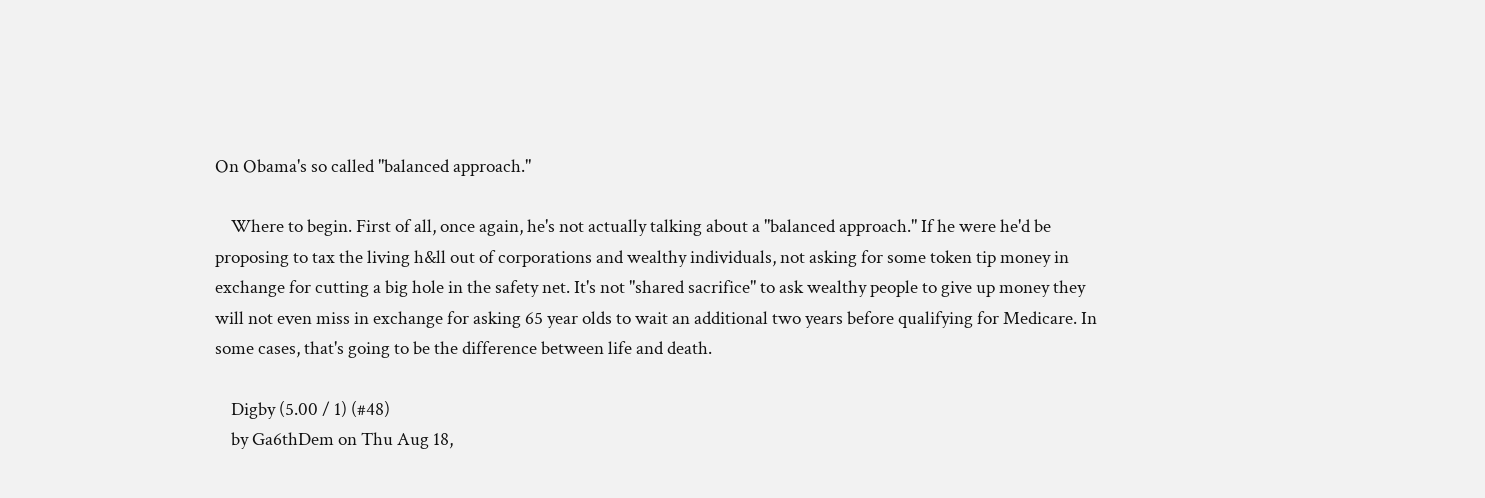On Obama's so called "balanced approach."

    Where to begin. First of all, once again, he's not actually talking about a "balanced approach." If he were he'd be proposing to tax the living h&ll out of corporations and wealthy individuals, not asking for some token tip money in exchange for cutting a big hole in the safety net. It's not "shared sacrifice" to ask wealthy people to give up money they will not even miss in exchange for asking 65 year olds to wait an additional two years before qualifying for Medicare. In some cases, that's going to be the difference between life and death.

    Digby (5.00 / 1) (#48)
    by Ga6thDem on Thu Aug 18,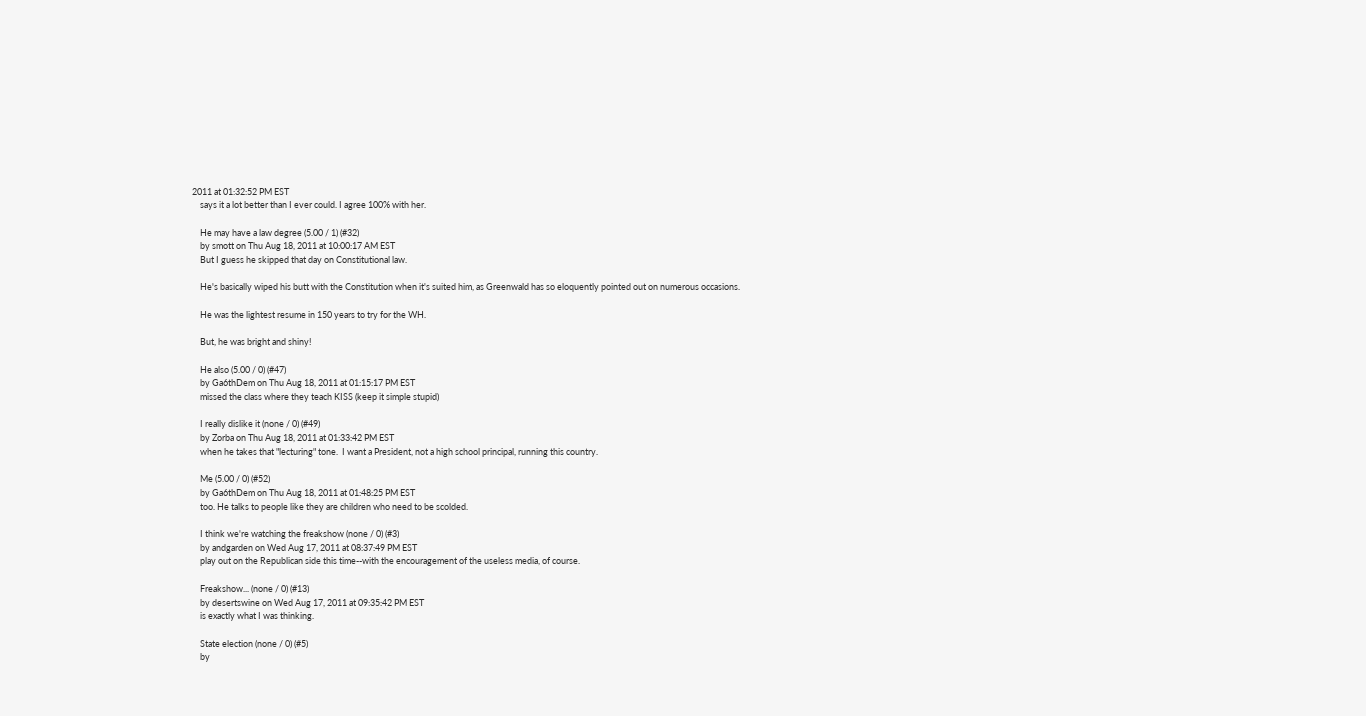2011 at 01:32:52 PM EST
    says it a lot better than I ever could. I agree 100% with her.

    He may have a law degree (5.00 / 1) (#32)
    by smott on Thu Aug 18, 2011 at 10:00:17 AM EST
    But I guess he skipped that day on Constitutional law.

    He's basically wiped his butt with the Constitution when it's suited him, as Greenwald has so eloquently pointed out on numerous occasions.

    He was the lightest resume in 150 years to try for the WH.

    But, he was bright and shiny!

    He also (5.00 / 0) (#47)
    by Ga6thDem on Thu Aug 18, 2011 at 01:15:17 PM EST
    missed the class where they teach KISS (keep it simple stupid)

    I really dislike it (none / 0) (#49)
    by Zorba on Thu Aug 18, 2011 at 01:33:42 PM EST
    when he takes that "lecturing" tone.  I want a President, not a high school principal, running this country.

    Me (5.00 / 0) (#52)
    by Ga6thDem on Thu Aug 18, 2011 at 01:48:25 PM EST
    too. He talks to people like they are children who need to be scolded.

    I think we're watching the freakshow (none / 0) (#3)
    by andgarden on Wed Aug 17, 2011 at 08:37:49 PM EST
    play out on the Republican side this time--with the encouragement of the useless media, of course.

    Freakshow... (none / 0) (#13)
    by desertswine on Wed Aug 17, 2011 at 09:35:42 PM EST
    is exactly what I was thinking.

    State election (none / 0) (#5)
    by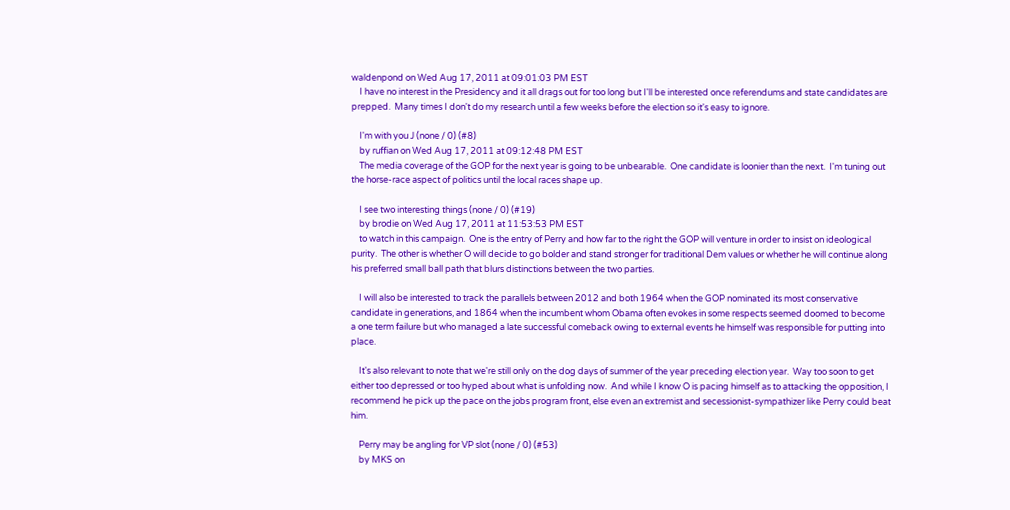waldenpond on Wed Aug 17, 2011 at 09:01:03 PM EST
    I have no interest in the Presidency and it all drags out for too long but I'll be interested once referendums and state candidates are prepped.  Many times I don't do my research until a few weeks before the election so it's easy to ignore.

    I'm with you J (none / 0) (#8)
    by ruffian on Wed Aug 17, 2011 at 09:12:48 PM EST
    The media coverage of the GOP for the next year is going to be unbearable.  One candidate is loonier than the next.  I'm tuning out the horse-race aspect of politics until the local races shape up.

    I see two interesting things (none / 0) (#19)
    by brodie on Wed Aug 17, 2011 at 11:53:53 PM EST
    to watch in this campaign.  One is the entry of Perry and how far to the right the GOP will venture in order to insist on ideological purity.  The other is whether O will decide to go bolder and stand stronger for traditional Dem values or whether he will continue along his preferred small ball path that blurs distinctions between the two parties.

    I will also be interested to track the parallels between 2012 and both 1964 when the GOP nominated its most conservative candidate in generations, and 1864 when the incumbent whom Obama often evokes in some respects seemed doomed to become a one term failure but who managed a late successful comeback owing to external events he himself was responsible for putting into place.

    It's also relevant to note that we're still only on the dog days of summer of the year preceding election year.  Way too soon to get either too depressed or too hyped about what is unfolding now.  And while I know O is pacing himself as to attacking the opposition, I recommend he pick up the pace on the jobs program front, else even an extremist and secessionist-sympathizer like Perry could beat him.

    Perry may be angling for VP slot (none / 0) (#53)
    by MKS on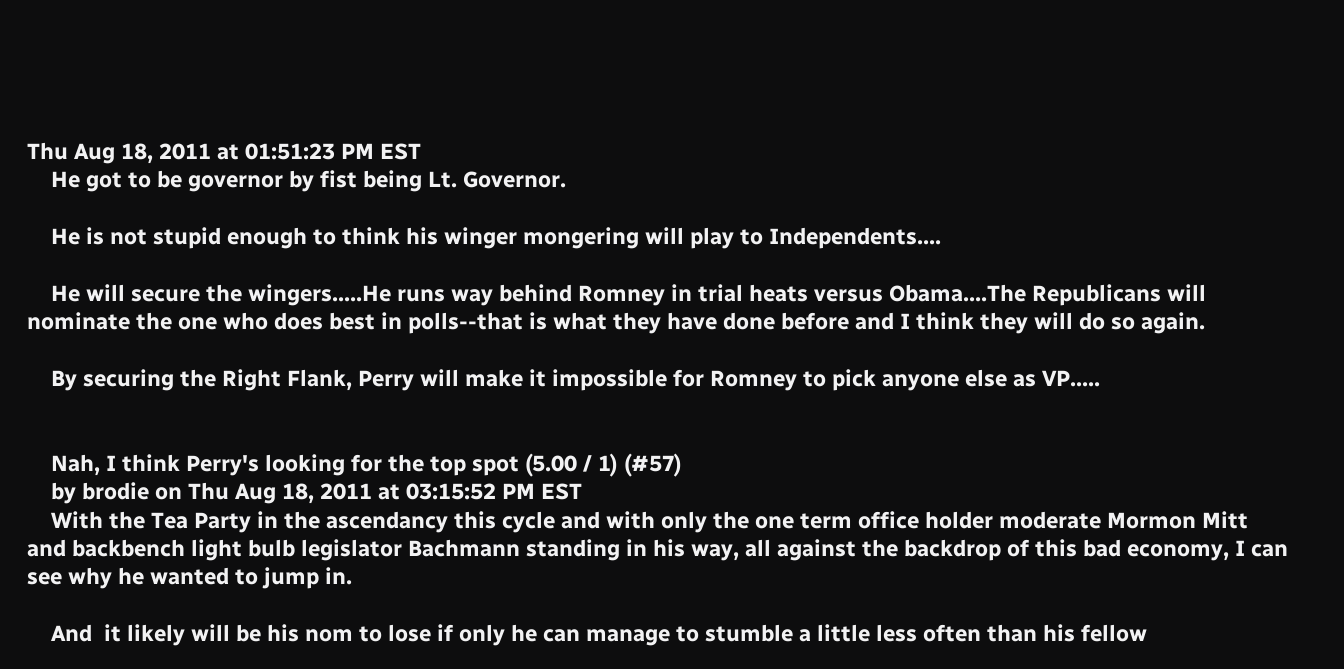Thu Aug 18, 2011 at 01:51:23 PM EST
    He got to be governor by fist being Lt. Governor.

    He is not stupid enough to think his winger mongering will play to Independents....

    He will secure the wingers.....He runs way behind Romney in trial heats versus Obama....The Republicans will nominate the one who does best in polls--that is what they have done before and I think they will do so again.

    By securing the Right Flank, Perry will make it impossible for Romney to pick anyone else as VP.....


    Nah, I think Perry's looking for the top spot (5.00 / 1) (#57)
    by brodie on Thu Aug 18, 2011 at 03:15:52 PM EST
    With the Tea Party in the ascendancy this cycle and with only the one term office holder moderate Mormon Mitt and backbench light bulb legislator Bachmann standing in his way, all against the backdrop of this bad economy, I can see why he wanted to jump in.

    And  it likely will be his nom to lose if only he can manage to stumble a little less often than his fellow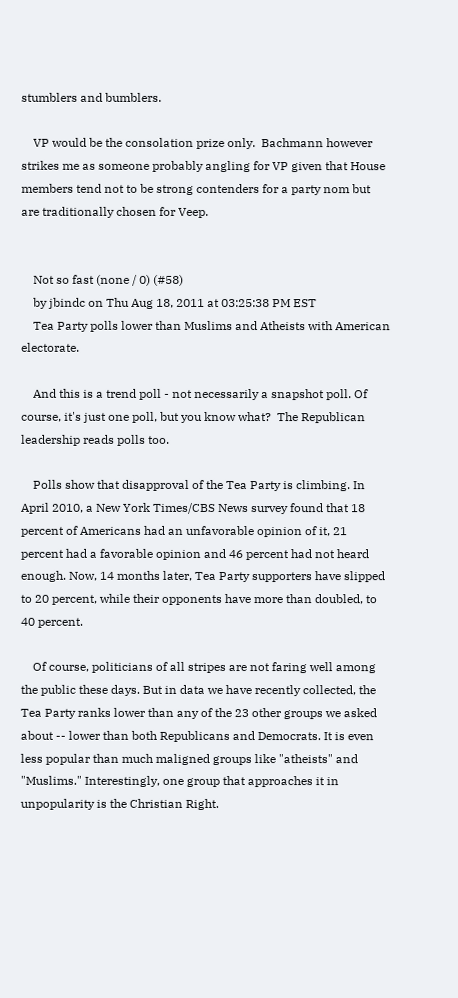stumblers and bumblers.

    VP would be the consolation prize only.  Bachmann however strikes me as someone probably angling for VP given that House members tend not to be strong contenders for a party nom but are traditionally chosen for Veep.


    Not so fast (none / 0) (#58)
    by jbindc on Thu Aug 18, 2011 at 03:25:38 PM EST
    Tea Party polls lower than Muslims and Atheists with American electorate.

    And this is a trend poll - not necessarily a snapshot poll. Of course, it's just one poll, but you know what?  The Republican leadership reads polls too.

    Polls show that disapproval of the Tea Party is climbing. In April 2010, a New York Times/CBS News survey found that 18 percent of Americans had an unfavorable opinion of it, 21 percent had a favorable opinion and 46 percent had not heard enough. Now, 14 months later, Tea Party supporters have slipped to 20 percent, while their opponents have more than doubled, to 40 percent.

    Of course, politicians of all stripes are not faring well among the public these days. But in data we have recently collected, the Tea Party ranks lower than any of the 23 other groups we asked about -- lower than both Republicans and Democrats. It is even less popular than much maligned groups like "atheists" and "Muslims." Interestingly, one group that approaches it in unpopularity is the Christian Right.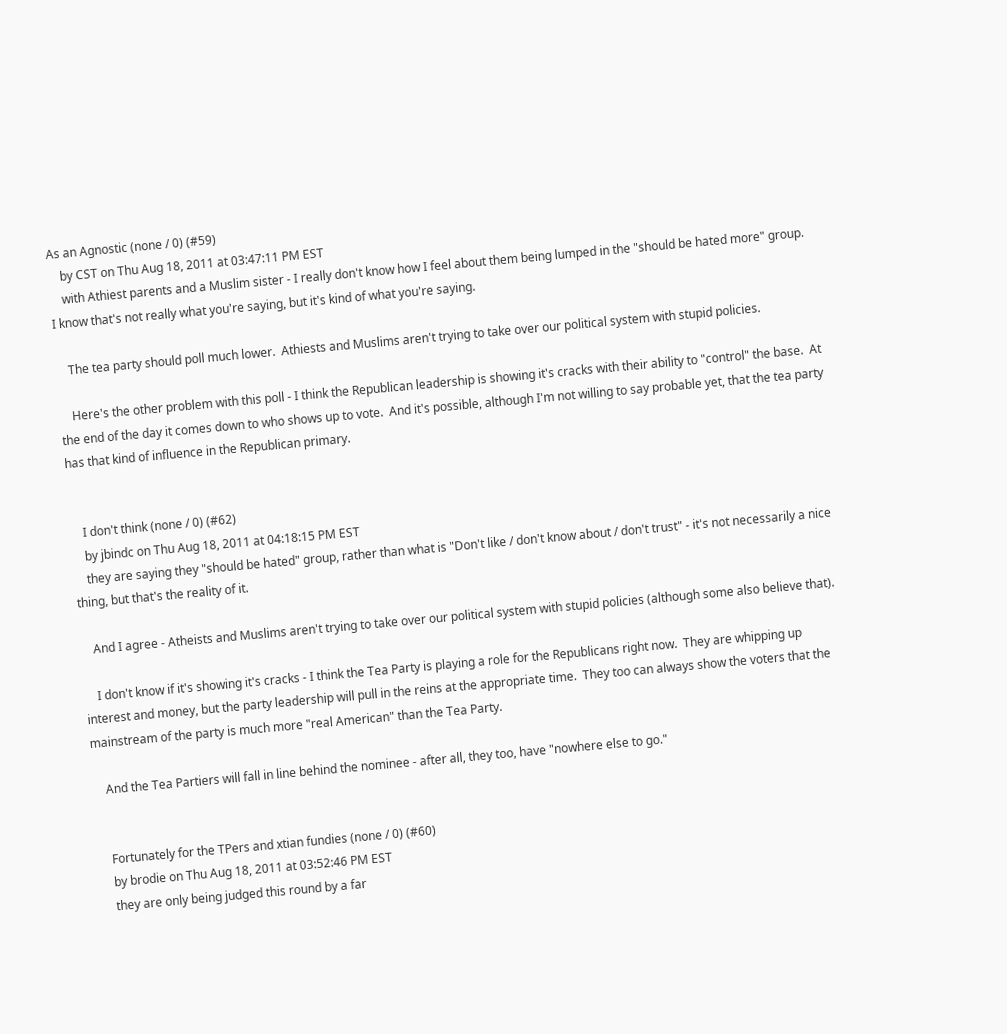As an Agnostic (none / 0) (#59)
    by CST on Thu Aug 18, 2011 at 03:47:11 PM EST
    with Athiest parents and a Muslim sister - I really don't know how I feel about them being lumped in the "should be hated more" group.  I know that's not really what you're saying, but it's kind of what you're saying.

    The tea party should poll much lower.  Athiests and Muslims aren't trying to take over our political system with stupid policies.

    Here's the other problem with this poll - I think the Republican leadership is showing it's cracks with their ability to "control" the base.  At the end of the day it comes down to who shows up to vote.  And it's possible, although I'm not willing to say probable yet, that the tea party has that kind of influence in the Republican primary.


    I don't think (none / 0) (#62)
    by jbindc on Thu Aug 18, 2011 at 04:18:15 PM EST
    they are saying they "should be hated" group, rather than what is "Don't like / don't know about / don't trust" - it's not necessarily a nice thing, but that's the reality of it.

    And I agree - Atheists and Muslims aren't trying to take over our political system with stupid policies (although some also believe that).

    I don't know if it's showing it's cracks - I think the Tea Party is playing a role for the Republicans right now.  They are whipping up interest and money, but the party leadership will pull in the reins at the appropriate time.  They too can always show the voters that the mainstream of the party is much more "real American" than the Tea Party.

    And the Tea Partiers will fall in line behind the nominee - after all, they too, have "nowhere else to go."


    Fortunately for the TPers and xtian fundies (none / 0) (#60)
    by brodie on Thu Aug 18, 2011 at 03:52:46 PM EST
    they are only being judged this round by a far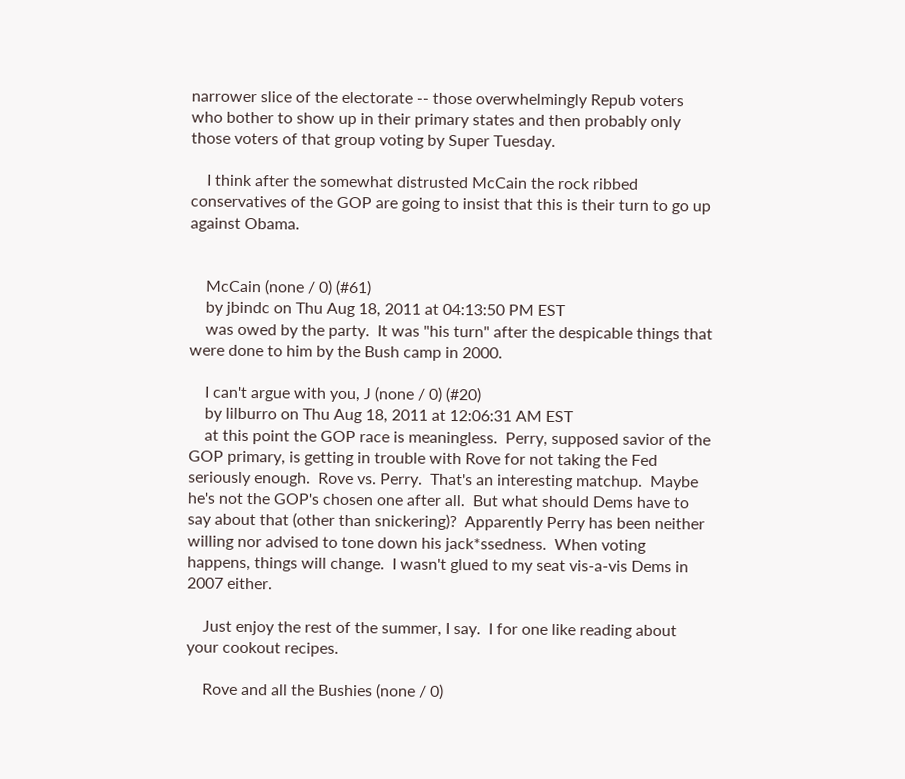narrower slice of the electorate -- those overwhelmingly Repub voters who bother to show up in their primary states and then probably only those voters of that group voting by Super Tuesday.

    I think after the somewhat distrusted McCain the rock ribbed conservatives of the GOP are going to insist that this is their turn to go up against Obama.


    McCain (none / 0) (#61)
    by jbindc on Thu Aug 18, 2011 at 04:13:50 PM EST
    was owed by the party.  It was "his turn" after the despicable things that were done to him by the Bush camp in 2000.

    I can't argue with you, J (none / 0) (#20)
    by lilburro on Thu Aug 18, 2011 at 12:06:31 AM EST
    at this point the GOP race is meaningless.  Perry, supposed savior of the GOP primary, is getting in trouble with Rove for not taking the Fed seriously enough.  Rove vs. Perry.  That's an interesting matchup.  Maybe he's not the GOP's chosen one after all.  But what should Dems have to say about that (other than snickering)?  Apparently Perry has been neither willing nor advised to tone down his jack*ssedness.  When voting happens, things will change.  I wasn't glued to my seat vis-a-vis Dems in 2007 either.

    Just enjoy the rest of the summer, I say.  I for one like reading about your cookout recipes.

    Rove and all the Bushies (none / 0)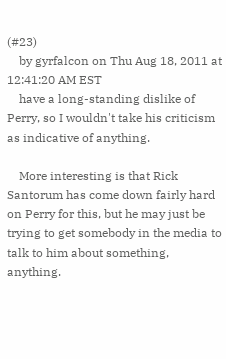(#23)
    by gyrfalcon on Thu Aug 18, 2011 at 12:41:20 AM EST
    have a long-standing dislike of Perry, so I wouldn't take his criticism as indicative of anything.

    More interesting is that Rick Santorum has come down fairly hard on Perry for this, but he may just be trying to get somebody in the media to talk to him about something, anything.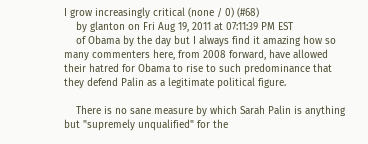I grow increasingly critical (none / 0) (#68)
    by glanton on Fri Aug 19, 2011 at 07:11:39 PM EST
    of Obama by the day but I always find it amazing how so many commenters here, from 2008 forward, have allowed their hatred for Obama to rise to such predominance that they defend Palin as a legitimate political figure.

    There is no sane measure by which Sarah Palin is anything but "supremely unqualified" for the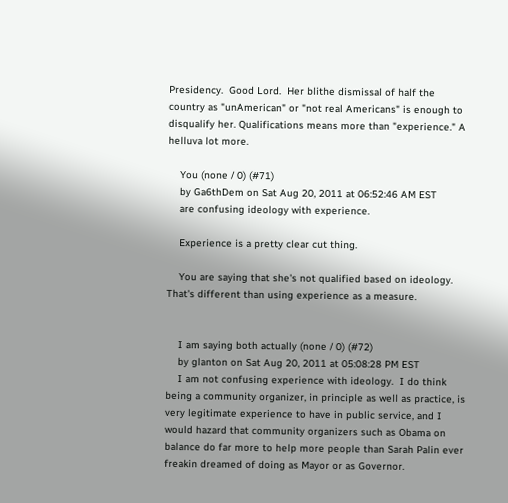Presidency.  Good Lord.  Her blithe dismissal of half the country as "unAmerican" or "not real Americans" is enough to disqualify her. Qualifications means more than "experience." A helluva lot more.

    You (none / 0) (#71)
    by Ga6thDem on Sat Aug 20, 2011 at 06:52:46 AM EST
    are confusing ideology with experience.

    Experience is a pretty clear cut thing.

    You are saying that she's not qualified based on ideology. That's different than using experience as a measure.


    I am saying both actually (none / 0) (#72)
    by glanton on Sat Aug 20, 2011 at 05:08:28 PM EST
    I am not confusing experience with ideology.  I do think being a community organizer, in principle as well as practice, is very legitimate experience to have in public service, and I would hazard that community organizers such as Obama on balance do far more to help more people than Sarah Palin ever freakin dreamed of doing as Mayor or as Governor.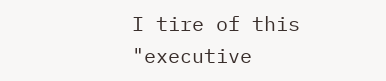I tire of this "executive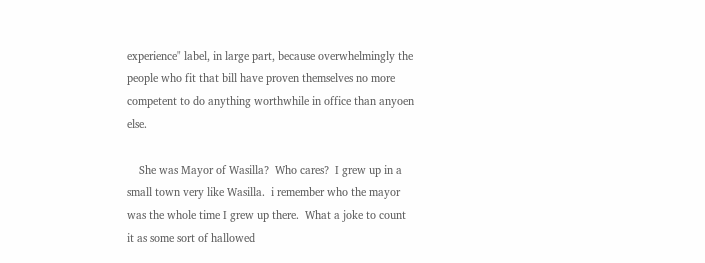experience" label, in large part, because overwhelmingly the people who fit that bill have proven themselves no more competent to do anything worthwhile in office than anyoen else.

    She was Mayor of Wasilla?  Who cares?  I grew up in a small town very like Wasilla.  i remember who the mayor was the whole time I grew up there.  What a joke to count it as some sort of hallowed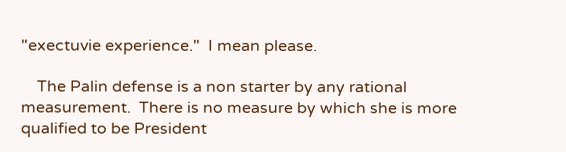"exectuvie experience."  I mean please.

    The Palin defense is a non starter by any rational measurement.  There is no measure by which she is more qualified to be President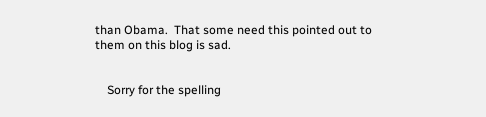than Obama.  That some need this pointed out to them on this blog is sad.


    Sorry for the spelling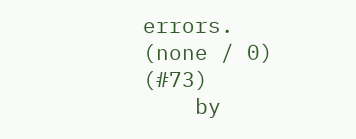errors. (none / 0) (#73)
    by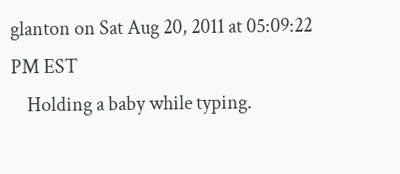glanton on Sat Aug 20, 2011 at 05:09:22 PM EST
    Holding a baby while typing.